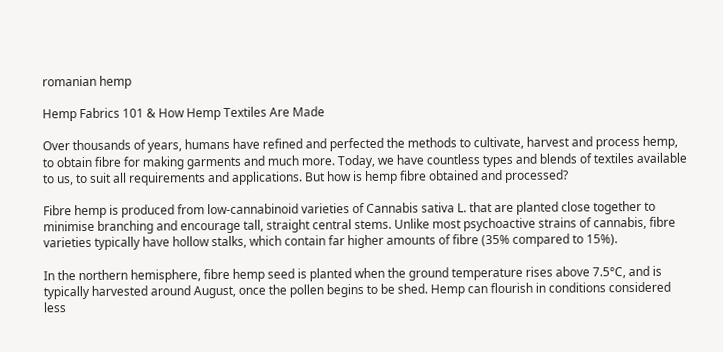romanian hemp

Hemp Fabrics 101 & How Hemp Textiles Are Made

Over thousands of years, humans have refined and perfected the methods to cultivate, harvest and process hemp, to obtain fibre for making garments and much more. Today, we have countless types and blends of textiles available to us, to suit all requirements and applications. But how is hemp fibre obtained and processed?

Fibre hemp is produced from low-cannabinoid varieties of Cannabis sativa L. that are planted close together to minimise branching and encourage tall, straight central stems. Unlike most psychoactive strains of cannabis, fibre varieties typically have hollow stalks, which contain far higher amounts of fibre (35% compared to 15%).

In the northern hemisphere, fibre hemp seed is planted when the ground temperature rises above 7.5°C, and is typically harvested around August, once the pollen begins to be shed. Hemp can flourish in conditions considered less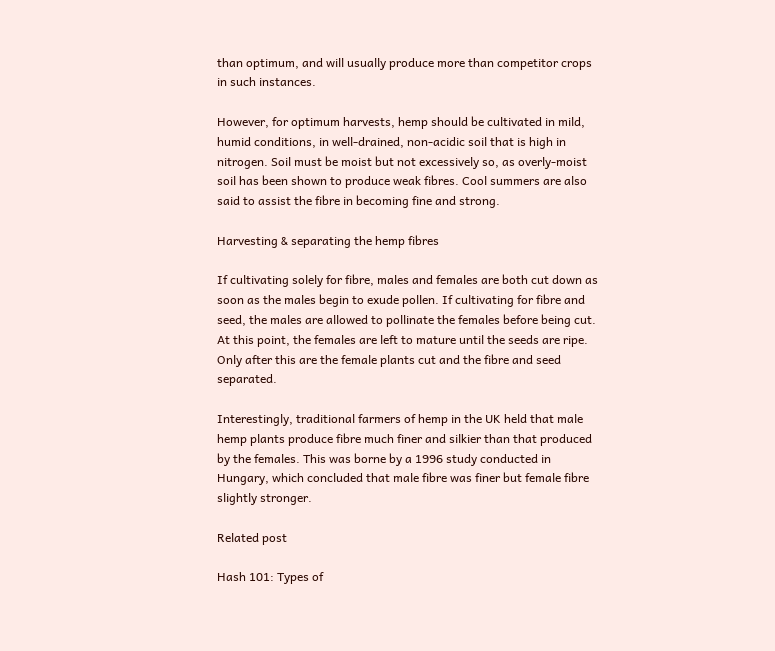than optimum, and will usually produce more than competitor crops in such instances.

However, for optimum harvests, hemp should be cultivated in mild, humid conditions, in well-drained, non-acidic soil that is high in nitrogen. Soil must be moist but not excessively so, as overly-moist soil has been shown to produce weak fibres. Cool summers are also said to assist the fibre in becoming fine and strong.

Harvesting & separating the hemp fibres

If cultivating solely for fibre, males and females are both cut down as soon as the males begin to exude pollen. If cultivating for fibre and seed, the males are allowed to pollinate the females before being cut. At this point, the females are left to mature until the seeds are ripe. Only after this are the female plants cut and the fibre and seed separated.

Interestingly, traditional farmers of hemp in the UK held that male hemp plants produce fibre much finer and silkier than that produced by the females. This was borne by a 1996 study conducted in Hungary, which concluded that male fibre was finer but female fibre slightly stronger.

Related post

Hash 101: Types of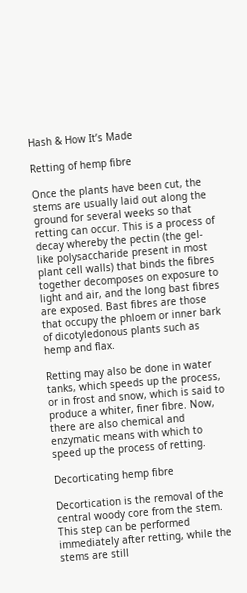Hash & How It’s Made

Retting of hemp fibre

Once the plants have been cut, the stems are usually laid out along the ground for several weeks so that retting can occur. This is a process of decay whereby the pectin (the gel-like polysaccharide present in most plant cell walls) that binds the fibres together decomposes on exposure to light and air, and the long bast fibres are exposed. Bast fibres are those that occupy the phloem or inner bark of dicotyledonous plants such as hemp and flax.

Retting may also be done in water tanks, which speeds up the process, or in frost and snow, which is said to produce a whiter, finer fibre. Now, there are also chemical and enzymatic means with which to speed up the process of retting.

Decorticating hemp fibre

Decortication is the removal of the central woody core from the stem. This step can be performed immediately after retting, while the stems are still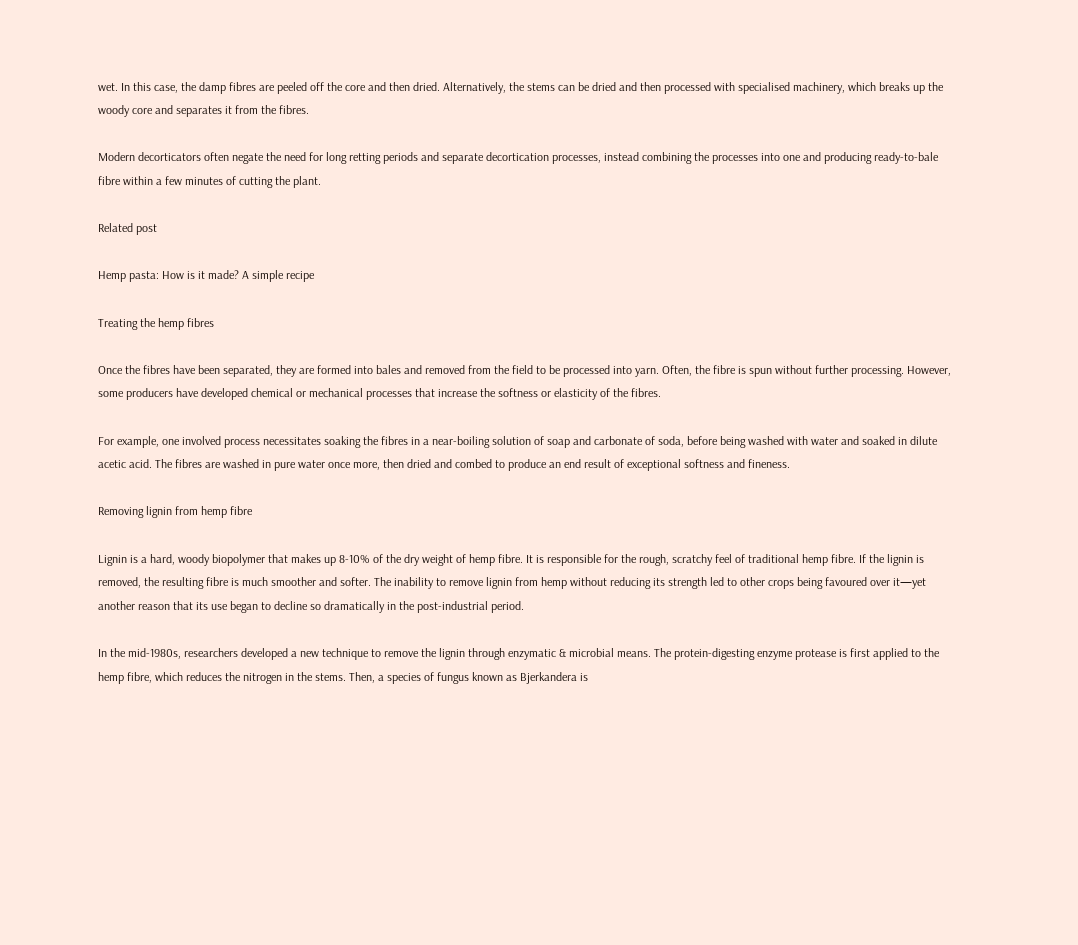wet. In this case, the damp fibres are peeled off the core and then dried. Alternatively, the stems can be dried and then processed with specialised machinery, which breaks up the woody core and separates it from the fibres.

Modern decorticators often negate the need for long retting periods and separate decortication processes, instead combining the processes into one and producing ready-to-bale fibre within a few minutes of cutting the plant.

Related post

Hemp pasta: How is it made? A simple recipe

Treating the hemp fibres

Once the fibres have been separated, they are formed into bales and removed from the field to be processed into yarn. Often, the fibre is spun without further processing. However, some producers have developed chemical or mechanical processes that increase the softness or elasticity of the fibres.

For example, one involved process necessitates soaking the fibres in a near-boiling solution of soap and carbonate of soda, before being washed with water and soaked in dilute acetic acid. The fibres are washed in pure water once more, then dried and combed to produce an end result of exceptional softness and fineness.

Removing lignin from hemp fibre

Lignin is a hard, woody biopolymer that makes up 8-10% of the dry weight of hemp fibre. It is responsible for the rough, scratchy feel of traditional hemp fibre. If the lignin is removed, the resulting fibre is much smoother and softer. The inability to remove lignin from hemp without reducing its strength led to other crops being favoured over it—yet another reason that its use began to decline so dramatically in the post-industrial period.

In the mid-1980s, researchers developed a new technique to remove the lignin through enzymatic & microbial means. The protein-digesting enzyme protease is first applied to the hemp fibre, which reduces the nitrogen in the stems. Then, a species of fungus known as Bjerkandera is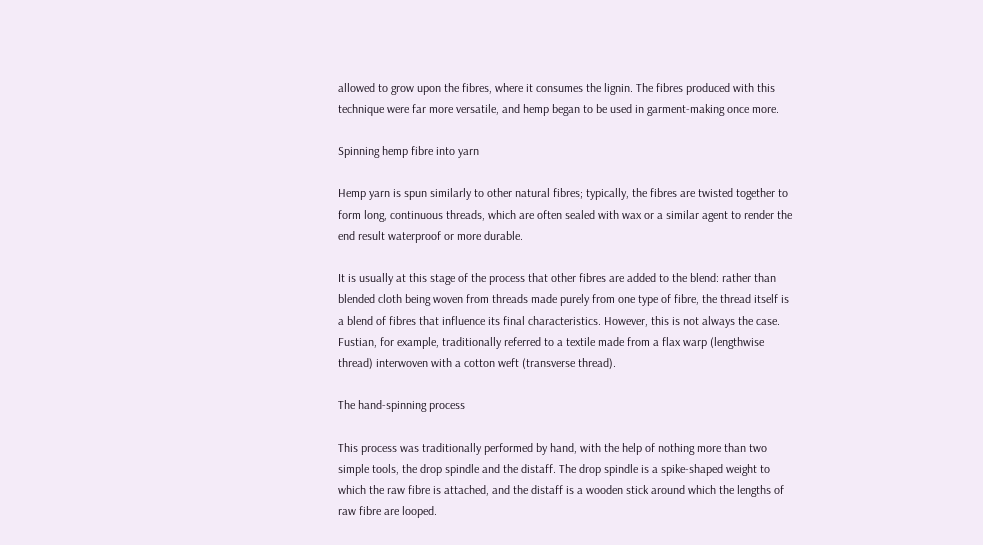allowed to grow upon the fibres, where it consumes the lignin. The fibres produced with this technique were far more versatile, and hemp began to be used in garment-making once more.

Spinning hemp fibre into yarn

Hemp yarn is spun similarly to other natural fibres; typically, the fibres are twisted together to form long, continuous threads, which are often sealed with wax or a similar agent to render the end result waterproof or more durable.

It is usually at this stage of the process that other fibres are added to the blend: rather than blended cloth being woven from threads made purely from one type of fibre, the thread itself is a blend of fibres that influence its final characteristics. However, this is not always the case. Fustian, for example, traditionally referred to a textile made from a flax warp (lengthwise thread) interwoven with a cotton weft (transverse thread).

The hand-spinning process

This process was traditionally performed by hand, with the help of nothing more than two simple tools, the drop spindle and the distaff. The drop spindle is a spike-shaped weight to which the raw fibre is attached, and the distaff is a wooden stick around which the lengths of raw fibre are looped.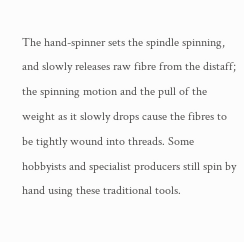The hand-spinner sets the spindle spinning, and slowly releases raw fibre from the distaff; the spinning motion and the pull of the weight as it slowly drops cause the fibres to be tightly wound into threads. Some hobbyists and specialist producers still spin by hand using these traditional tools.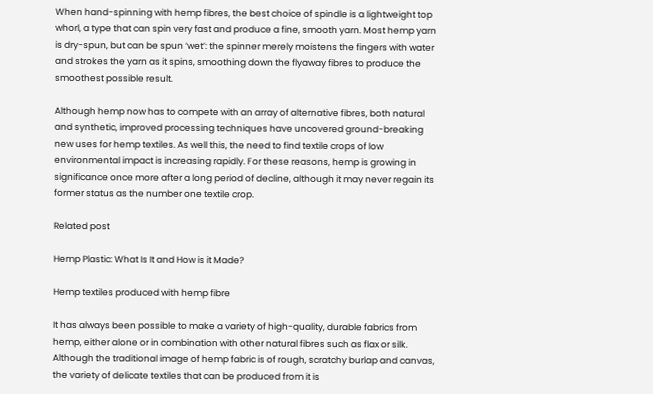When hand-spinning with hemp fibres, the best choice of spindle is a lightweight top whorl, a type that can spin very fast and produce a fine, smooth yarn. Most hemp yarn is dry-spun, but can be spun ‘wet’: the spinner merely moistens the fingers with water and strokes the yarn as it spins, smoothing down the flyaway fibres to produce the smoothest possible result.

Although hemp now has to compete with an array of alternative fibres, both natural and synthetic, improved processing techniques have uncovered ground-breaking new uses for hemp textiles. As well this, the need to find textile crops of low environmental impact is increasing rapidly. For these reasons, hemp is growing in significance once more after a long period of decline, although it may never regain its former status as the number one textile crop.

Related post

Hemp Plastic: What Is It and How is it Made?

Hemp textiles produced with hemp fibre

It has always been possible to make a variety of high-quality, durable fabrics from hemp, either alone or in combination with other natural fibres such as flax or silk. Although the traditional image of hemp fabric is of rough, scratchy burlap and canvas, the variety of delicate textiles that can be produced from it is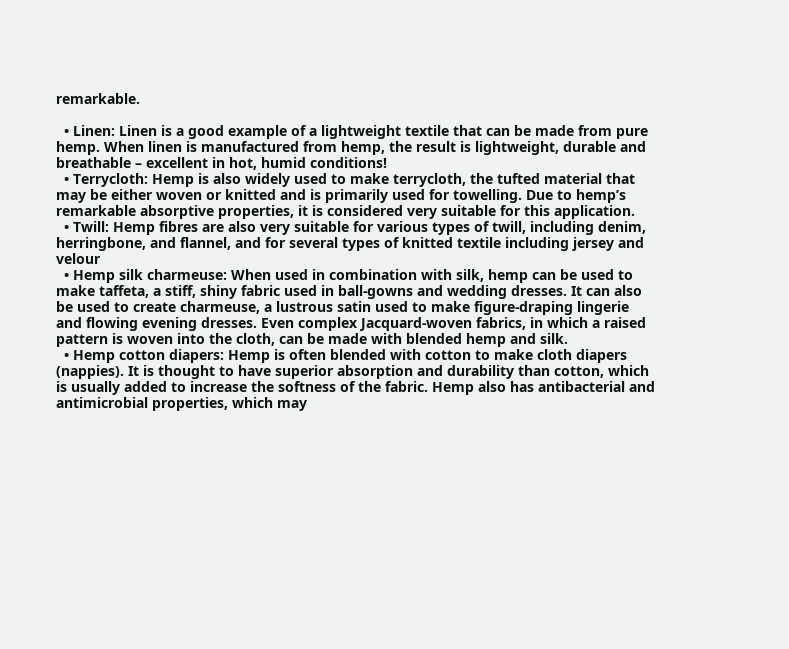remarkable.

  • Linen: Linen is a good example of a lightweight textile that can be made from pure hemp. When linen is manufactured from hemp, the result is lightweight, durable and breathable – excellent in hot, humid conditions!
  • Terrycloth: Hemp is also widely used to make terrycloth, the tufted material that may be either woven or knitted and is primarily used for towelling. Due to hemp’s remarkable absorptive properties, it is considered very suitable for this application.
  • Twill: Hemp fibres are also very suitable for various types of twill, including denim, herringbone, and flannel, and for several types of knitted textile including jersey and velour
  • Hemp silk charmeuse: When used in combination with silk, hemp can be used to make taffeta, a stiff, shiny fabric used in ball-gowns and wedding dresses. It can also be used to create charmeuse, a lustrous satin used to make figure-draping lingerie and flowing evening dresses. Even complex Jacquard-woven fabrics, in which a raised pattern is woven into the cloth, can be made with blended hemp and silk.
  • Hemp cotton diapers: Hemp is often blended with cotton to make cloth diapers (nappies). It is thought to have superior absorption and durability than cotton, which is usually added to increase the softness of the fabric. Hemp also has antibacterial and antimicrobial properties, which may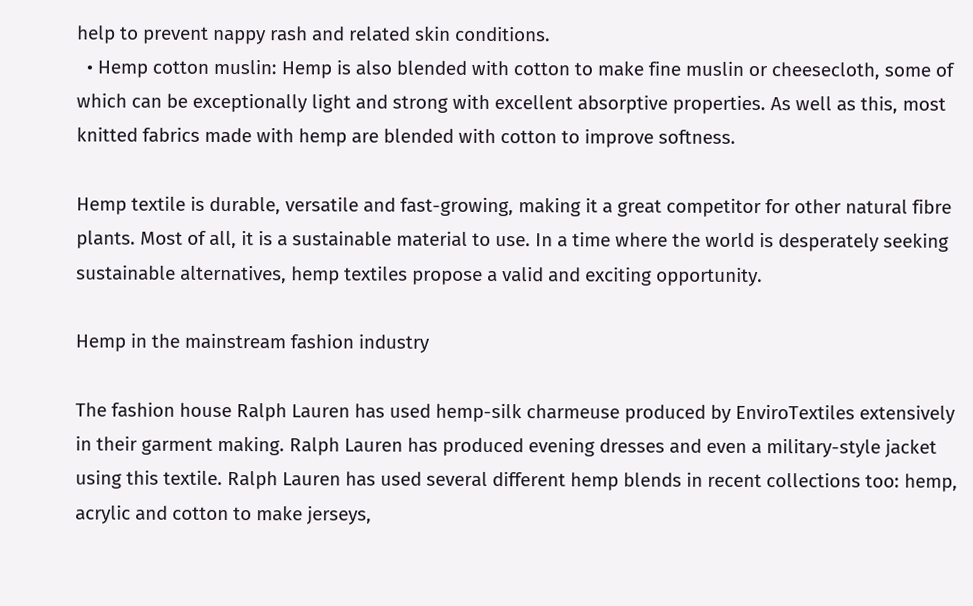help to prevent nappy rash and related skin conditions.
  • Hemp cotton muslin: Hemp is also blended with cotton to make fine muslin or cheesecloth, some of which can be exceptionally light and strong with excellent absorptive properties. As well as this, most knitted fabrics made with hemp are blended with cotton to improve softness.

Hemp textile is durable, versatile and fast-growing, making it a great competitor for other natural fibre plants. Most of all, it is a sustainable material to use. In a time where the world is desperately seeking sustainable alternatives, hemp textiles propose a valid and exciting opportunity.

Hemp in the mainstream fashion industry

The fashion house Ralph Lauren has used hemp-silk charmeuse produced by EnviroTextiles extensively in their garment making. Ralph Lauren has produced evening dresses and even a military-style jacket using this textile. Ralph Lauren has used several different hemp blends in recent collections too: hemp, acrylic and cotton to make jerseys,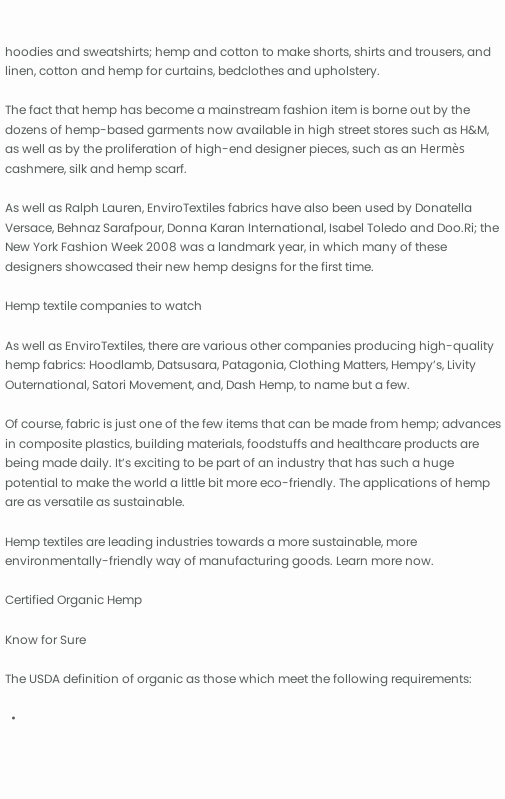hoodies and sweatshirts; hemp and cotton to make shorts, shirts and trousers, and linen, cotton and hemp for curtains, bedclothes and upholstery.

The fact that hemp has become a mainstream fashion item is borne out by the dozens of hemp-based garments now available in high street stores such as H&M, as well as by the proliferation of high-end designer pieces, such as an Hermès cashmere, silk and hemp scarf.

As well as Ralph Lauren, EnviroTextiles fabrics have also been used by Donatella Versace, Behnaz Sarafpour, Donna Karan International, Isabel Toledo and Doo.Ri; the New York Fashion Week 2008 was a landmark year, in which many of these designers showcased their new hemp designs for the first time.

Hemp textile companies to watch

As well as EnviroTextiles, there are various other companies producing high-quality hemp fabrics: Hoodlamb, Datsusara, Patagonia, Clothing Matters, Hempy’s, Livity Outernational, Satori Movement, and, Dash Hemp, to name but a few.

Of course, fabric is just one of the few items that can be made from hemp; advances in composite plastics, building materials, foodstuffs and healthcare products are being made daily. It’s exciting to be part of an industry that has such a huge potential to make the world a little bit more eco-friendly. The applications of hemp are as versatile as sustainable.

Hemp textiles are leading industries towards a more sustainable, more environmentally-friendly way of manufacturing goods. Learn more now.

Certified Organic Hemp

Know for Sure

The USDA definition of organic as those which meet the following requirements:

  •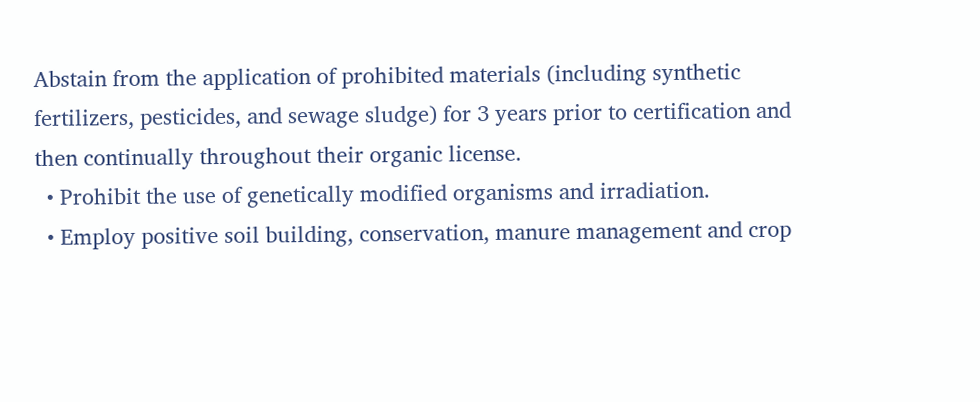Abstain from the application of prohibited materials (including synthetic fertilizers, pesticides, and sewage sludge) for 3 years prior to certification and then continually throughout their organic license.
  • Prohibit the use of genetically modified organisms and irradiation.
  • Employ positive soil building, conservation, manure management and crop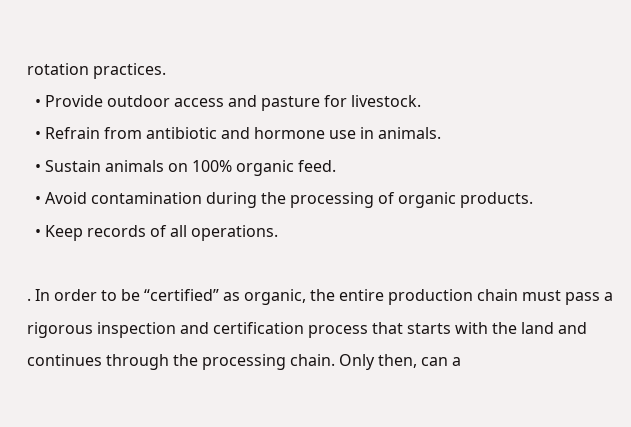rotation practices.
  • Provide outdoor access and pasture for livestock.
  • Refrain from antibiotic and hormone use in animals.
  • Sustain animals on 100% organic feed.
  • Avoid contamination during the processing of organic products.
  • Keep records of all operations.

. In order to be “certified” as organic, the entire production chain must pass a rigorous inspection and certification process that starts with the land and continues through the processing chain. Only then, can a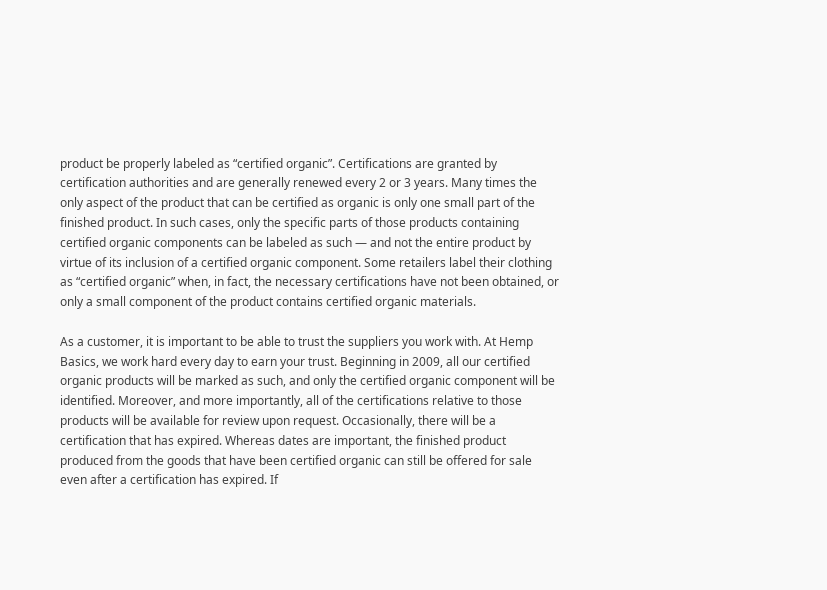product be properly labeled as “certified organic”. Certifications are granted by certification authorities and are generally renewed every 2 or 3 years. Many times the only aspect of the product that can be certified as organic is only one small part of the finished product. In such cases, only the specific parts of those products containing certified organic components can be labeled as such — and not the entire product by virtue of its inclusion of a certified organic component. Some retailers label their clothing as “certified organic” when, in fact, the necessary certifications have not been obtained, or only a small component of the product contains certified organic materials.

As a customer, it is important to be able to trust the suppliers you work with. At Hemp Basics, we work hard every day to earn your trust. Beginning in 2009, all our certified organic products will be marked as such, and only the certified organic component will be identified. Moreover, and more importantly, all of the certifications relative to those products will be available for review upon request. Occasionally, there will be a certification that has expired. Whereas dates are important, the finished product produced from the goods that have been certified organic can still be offered for sale even after a certification has expired. If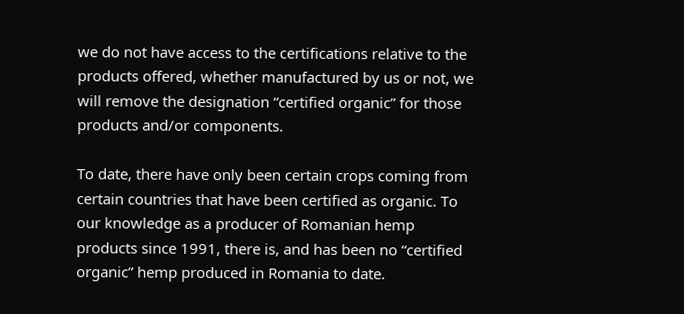we do not have access to the certifications relative to the products offered, whether manufactured by us or not, we will remove the designation “certified organic” for those products and/or components.

To date, there have only been certain crops coming from certain countries that have been certified as organic. To our knowledge as a producer of Romanian hemp products since 1991, there is, and has been no “certified organic” hemp produced in Romania to date.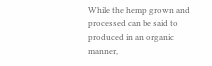While the hemp grown and processed can be said to produced in an organic manner,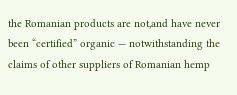the Romanian products are not,and have never been “certified” organic — notwithstanding the claims of other suppliers of Romanian hemp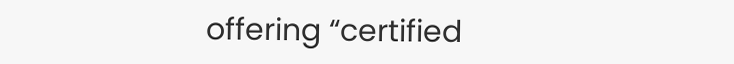offering “certified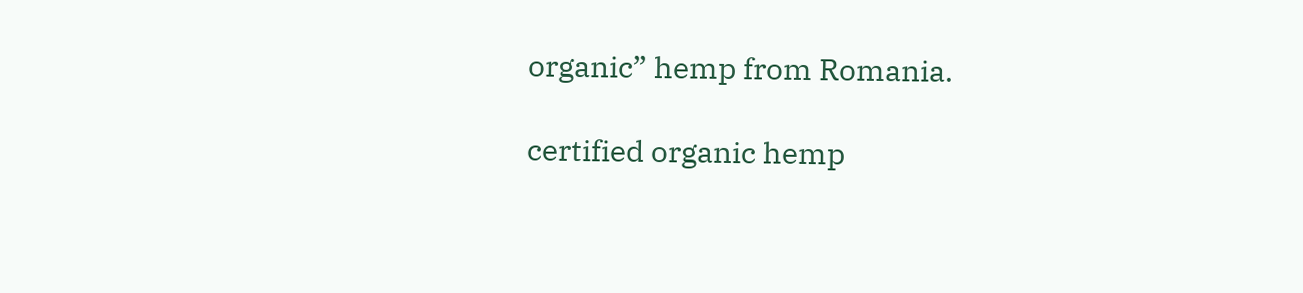organic” hemp from Romania.

certified organic hemp